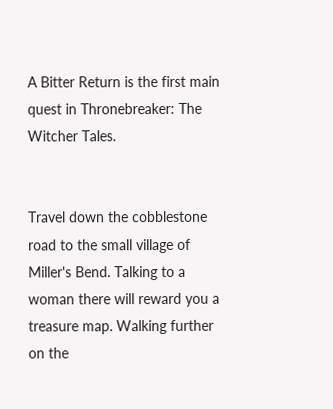A Bitter Return is the first main quest in Thronebreaker: The Witcher Tales.


Travel down the cobblestone road to the small village of Miller's Bend. Talking to a woman there will reward you a treasure map. Walking further on the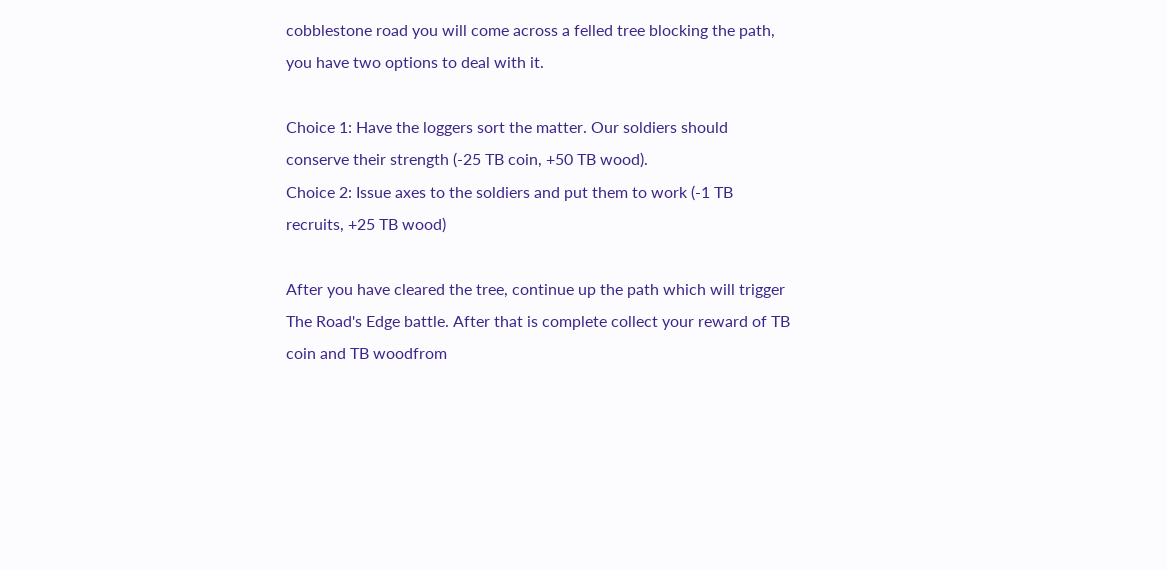cobblestone road you will come across a felled tree blocking the path, you have two options to deal with it.

Choice 1: Have the loggers sort the matter. Our soldiers should conserve their strength (-25 TB coin, +50 TB wood).
Choice 2: Issue axes to the soldiers and put them to work (-1 TB recruits, +25 TB wood)

After you have cleared the tree, continue up the path which will trigger The Road's Edge battle. After that is complete collect your reward of TB coin and TB woodfrom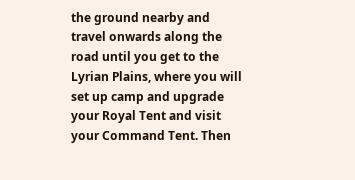the ground nearby and travel onwards along the road until you get to the Lyrian Plains, where you will set up camp and upgrade your Royal Tent and visit your Command Tent. Then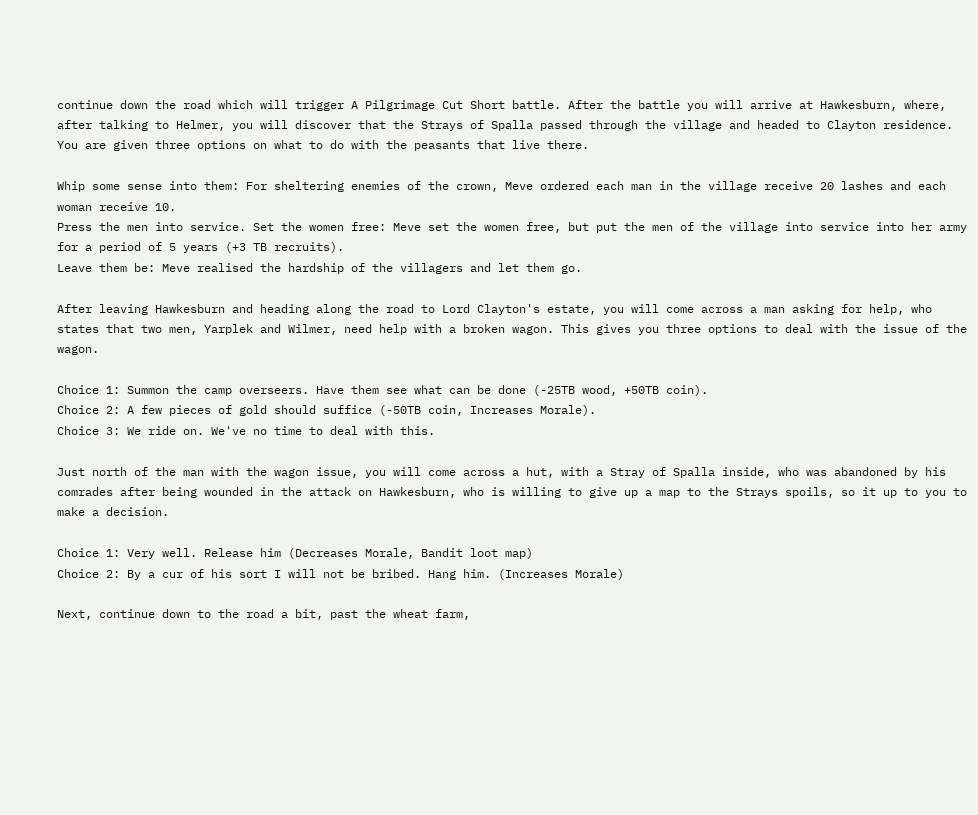continue down the road which will trigger A Pilgrimage Cut Short battle. After the battle you will arrive at Hawkesburn, where, after talking to Helmer, you will discover that the Strays of Spalla passed through the village and headed to Clayton residence. You are given three options on what to do with the peasants that live there.

Whip some sense into them: For sheltering enemies of the crown, Meve ordered each man in the village receive 20 lashes and each woman receive 10.
Press the men into service. Set the women free: Meve set the women free, but put the men of the village into service into her army for a period of 5 years (+3 TB recruits).
Leave them be: Meve realised the hardship of the villagers and let them go.

After leaving Hawkesburn and heading along the road to Lord Clayton's estate, you will come across a man asking for help, who states that two men, Yarplek and Wilmer, need help with a broken wagon. This gives you three options to deal with the issue of the wagon.

Choice 1: Summon the camp overseers. Have them see what can be done (-25TB wood, +50TB coin).
Choice 2: A few pieces of gold should suffice (-50TB coin, Increases Morale).
Choice 3: We ride on. We've no time to deal with this.

Just north of the man with the wagon issue, you will come across a hut, with a Stray of Spalla inside, who was abandoned by his comrades after being wounded in the attack on Hawkesburn, who is willing to give up a map to the Strays spoils, so it up to you to make a decision.

Choice 1: Very well. Release him (Decreases Morale, Bandit loot map)
Choice 2: By a cur of his sort I will not be bribed. Hang him. (Increases Morale)

Next, continue down to the road a bit, past the wheat farm,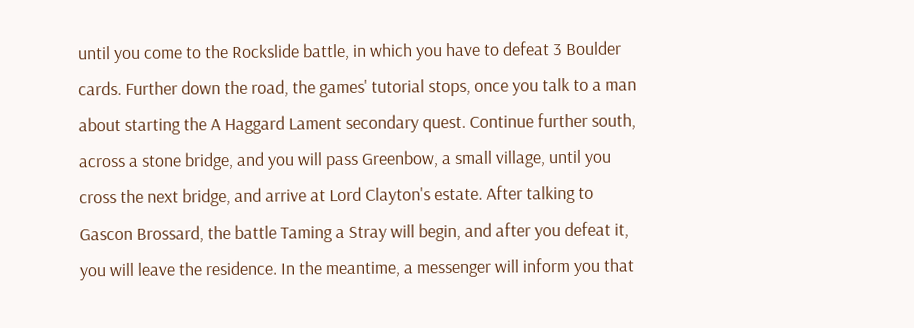until you come to the Rockslide battle, in which you have to defeat 3 Boulder cards. Further down the road, the games' tutorial stops, once you talk to a man about starting the A Haggard Lament secondary quest. Continue further south, across a stone bridge, and you will pass Greenbow, a small village, until you cross the next bridge, and arrive at Lord Clayton's estate. After talking to Gascon Brossard, the battle Taming a Stray will begin, and after you defeat it, you will leave the residence. In the meantime, a messenger will inform you that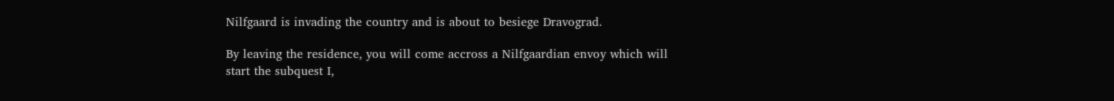Nilfgaard is invading the country and is about to besiege Dravograd.

By leaving the residence, you will come accross a Nilfgaardian envoy which will start the subquest I,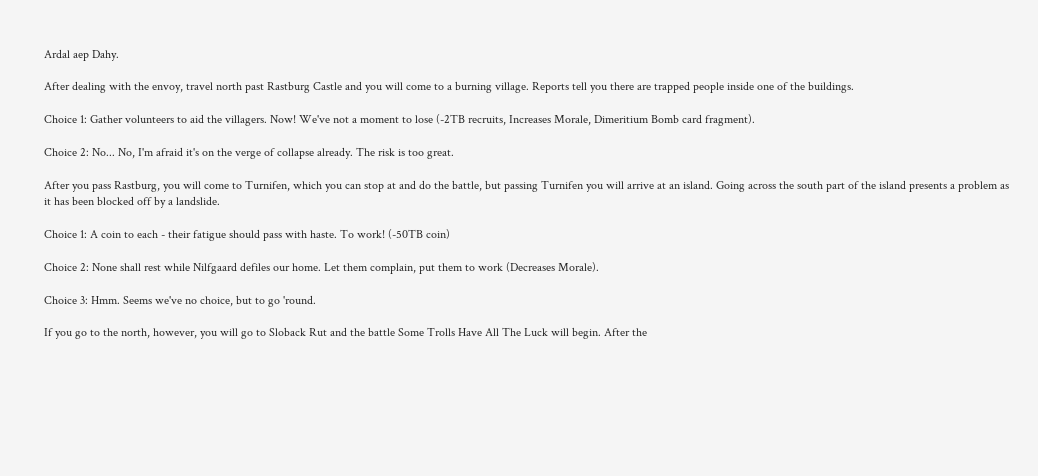Ardal aep Dahy.

After dealing with the envoy, travel north past Rastburg Castle and you will come to a burning village. Reports tell you there are trapped people inside one of the buildings.

Choice 1: Gather volunteers to aid the villagers. Now! We've not a moment to lose (-2TB recruits, Increases Morale, Dimeritium Bomb card fragment).

Choice 2: No... No, I'm afraid it's on the verge of collapse already. The risk is too great.

After you pass Rastburg, you will come to Turnifen, which you can stop at and do the battle, but passing Turnifen you will arrive at an island. Going across the south part of the island presents a problem as it has been blocked off by a landslide.

Choice 1: A coin to each - their fatigue should pass with haste. To work! (-50TB coin)

Choice 2: None shall rest while Nilfgaard defiles our home. Let them complain, put them to work (Decreases Morale).

Choice 3: Hmm. Seems we've no choice, but to go 'round.

If you go to the north, however, you will go to Sloback Rut and the battle Some Trolls Have All The Luck will begin. After the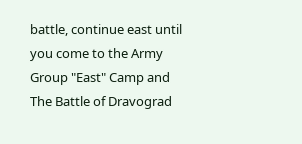battle, continue east until you come to the Army Group "East" Camp and The Battle of Dravograd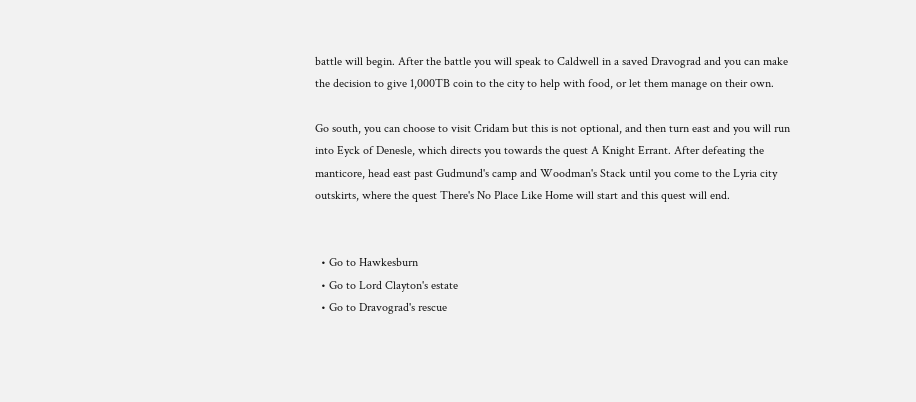battle will begin. After the battle you will speak to Caldwell in a saved Dravograd and you can make the decision to give 1,000TB coin to the city to help with food, or let them manage on their own.

Go south, you can choose to visit Cridam but this is not optional, and then turn east and you will run into Eyck of Denesle, which directs you towards the quest A Knight Errant. After defeating the manticore, head east past Gudmund's camp and Woodman's Stack until you come to the Lyria city outskirts, where the quest There's No Place Like Home will start and this quest will end.


  • Go to Hawkesburn
  • Go to Lord Clayton's estate
  • Go to Dravograd's rescue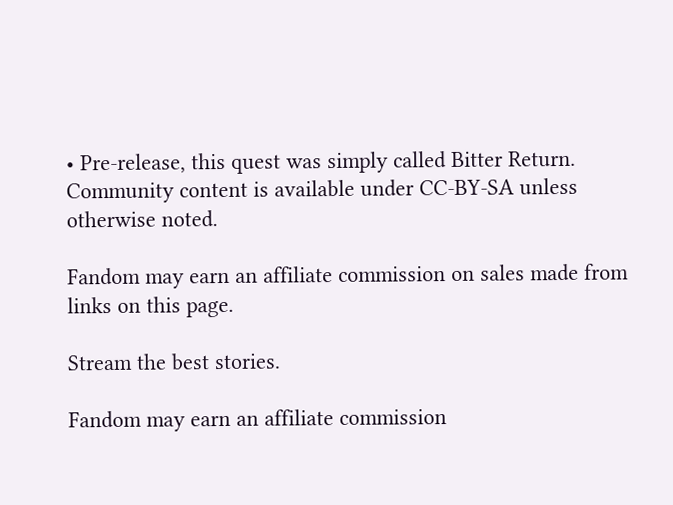• Pre-release, this quest was simply called Bitter Return.
Community content is available under CC-BY-SA unless otherwise noted.

Fandom may earn an affiliate commission on sales made from links on this page.

Stream the best stories.

Fandom may earn an affiliate commission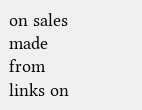on sales made from links on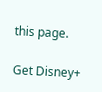this page.

Get Disney+